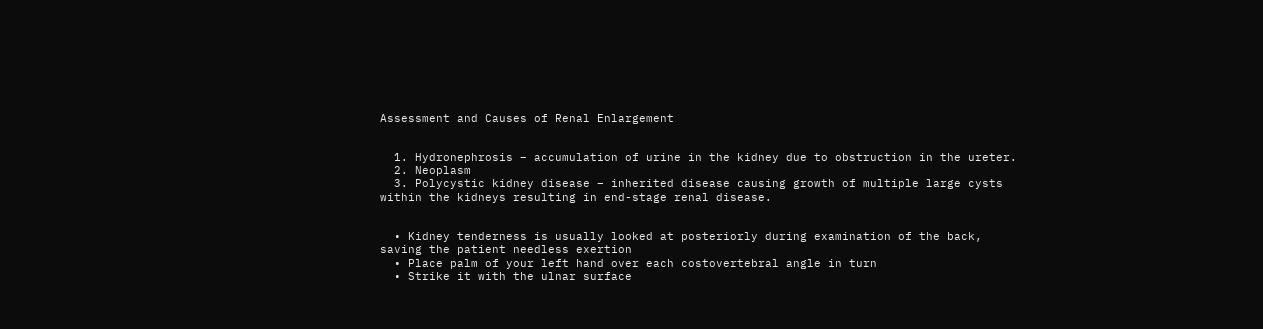Assessment and Causes of Renal Enlargement


  1. Hydronephrosis – accumulation of urine in the kidney due to obstruction in the ureter.
  2. Neoplasm
  3. Polycystic kidney disease – inherited disease causing growth of multiple large cysts within the kidneys resulting in end-stage renal disease.


  • Kidney tenderness is usually looked at posteriorly during examination of the back, saving the patient needless exertion
  • Place palm of your left hand over each costovertebral angle in turn
  • Strike it with the ulnar surface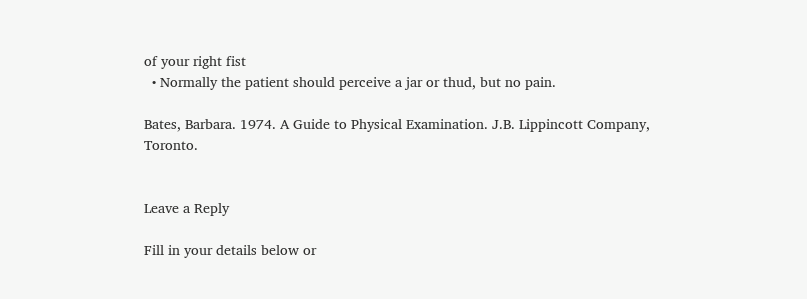of your right fist
  • Normally the patient should perceive a jar or thud, but no pain.

Bates, Barbara. 1974. A Guide to Physical Examination. J.B. Lippincott Company, Toronto.


Leave a Reply

Fill in your details below or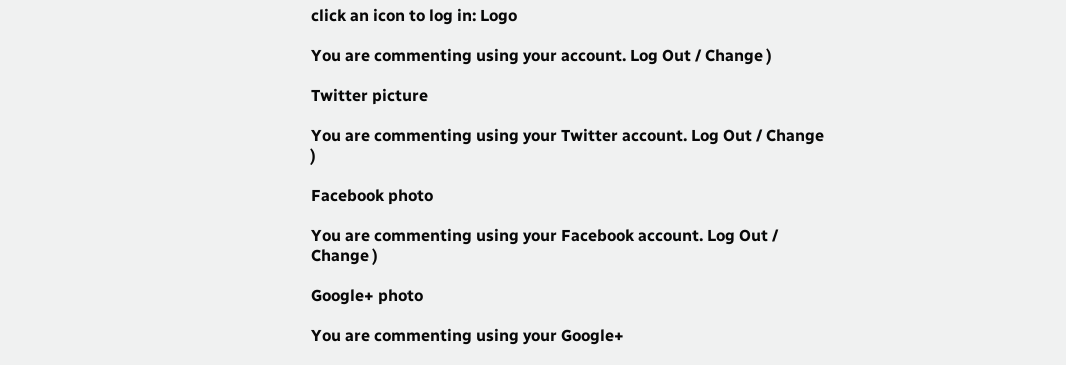click an icon to log in: Logo

You are commenting using your account. Log Out / Change )

Twitter picture

You are commenting using your Twitter account. Log Out / Change )

Facebook photo

You are commenting using your Facebook account. Log Out / Change )

Google+ photo

You are commenting using your Google+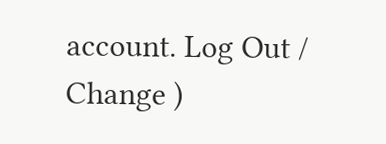account. Log Out / Change )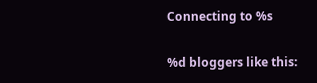Connecting to %s

%d bloggers like this: